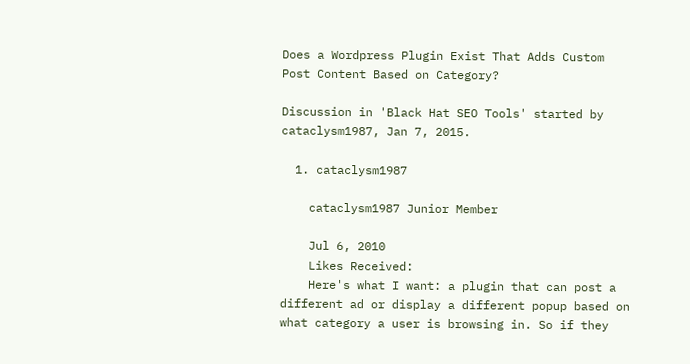Does a Wordpress Plugin Exist That Adds Custom Post Content Based on Category?

Discussion in 'Black Hat SEO Tools' started by cataclysm1987, Jan 7, 2015.

  1. cataclysm1987

    cataclysm1987 Junior Member

    Jul 6, 2010
    Likes Received:
    Here's what I want: a plugin that can post a different ad or display a different popup based on what category a user is browsing in. So if they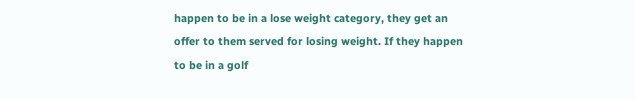happen to be in a lose weight category, they get an offer to them served for losing weight. If they happen to be in a golf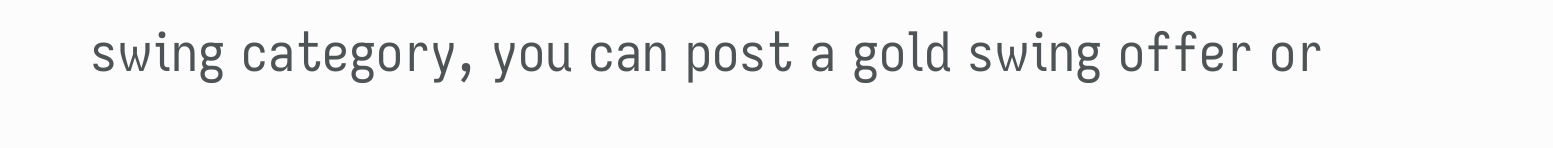swing category, you can post a gold swing offer or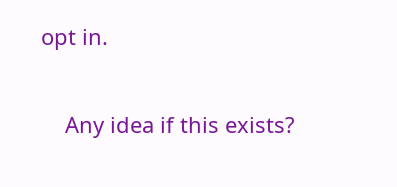opt in.

    Any idea if this exists?